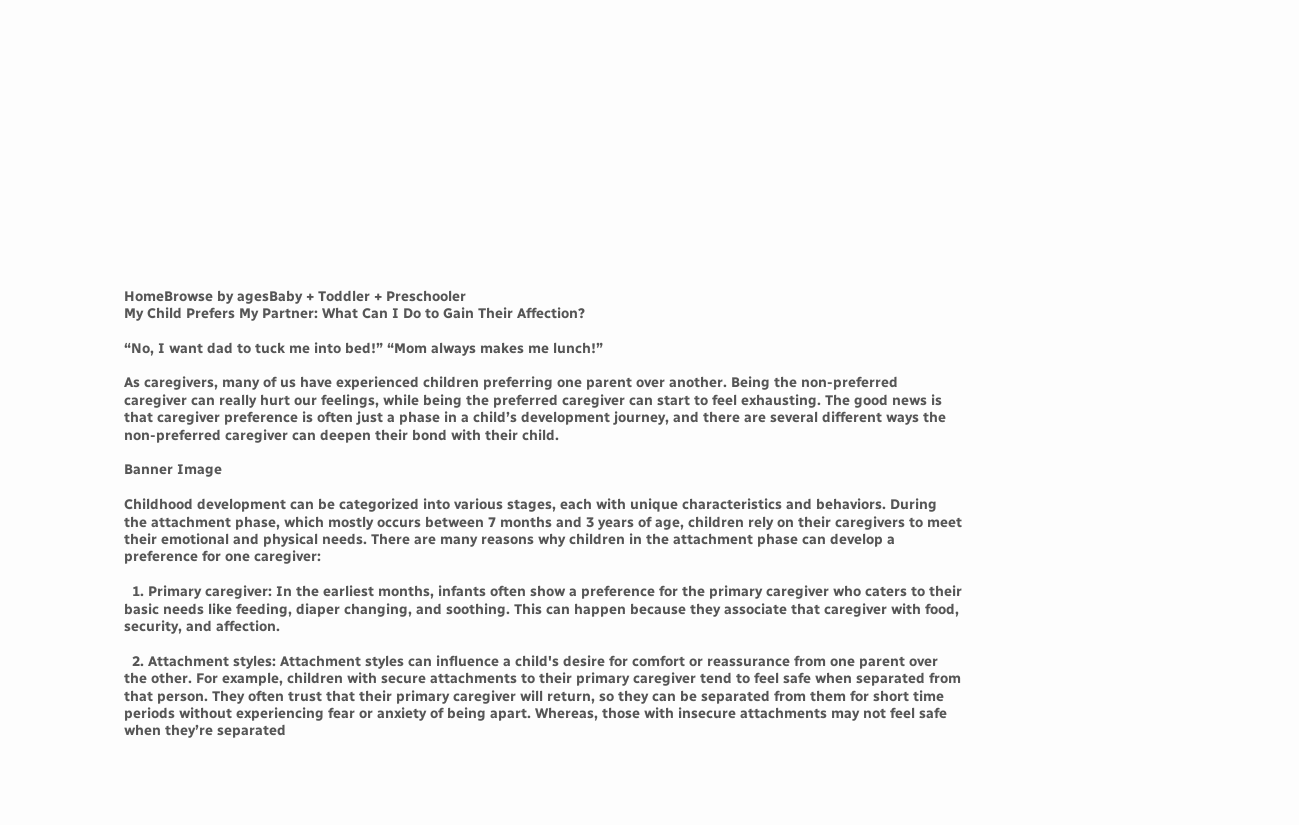HomeBrowse by agesBaby + Toddler + Preschooler
My Child Prefers My Partner: What Can I Do to Gain Their Affection?

“No, I want dad to tuck me into bed!” “Mom always makes me lunch!”

As caregivers, many of us have experienced children preferring one parent over another. Being the non-preferred caregiver can really hurt our feelings, while being the preferred caregiver can start to feel exhausting. The good news is that caregiver preference is often just a phase in a child’s development journey, and there are several different ways the non-preferred caregiver can deepen their bond with their child.

Banner Image

Childhood development can be categorized into various stages, each with unique characteristics and behaviors. During the attachment phase, which mostly occurs between 7 months and 3 years of age, children rely on their caregivers to meet their emotional and physical needs. There are many reasons why children in the attachment phase can develop a preference for one caregiver:

  1. Primary caregiver: In the earliest months, infants often show a preference for the primary caregiver who caters to their basic needs like feeding, diaper changing, and soothing. This can happen because they associate that caregiver with food, security, and affection.

  2. Attachment styles: Attachment styles can influence a child's desire for comfort or reassurance from one parent over the other. For example, children with secure attachments to their primary caregiver tend to feel safe when separated from that person. They often trust that their primary caregiver will return, so they can be separated from them for short time periods without experiencing fear or anxiety of being apart. Whereas, those with insecure attachments may not feel safe when they’re separated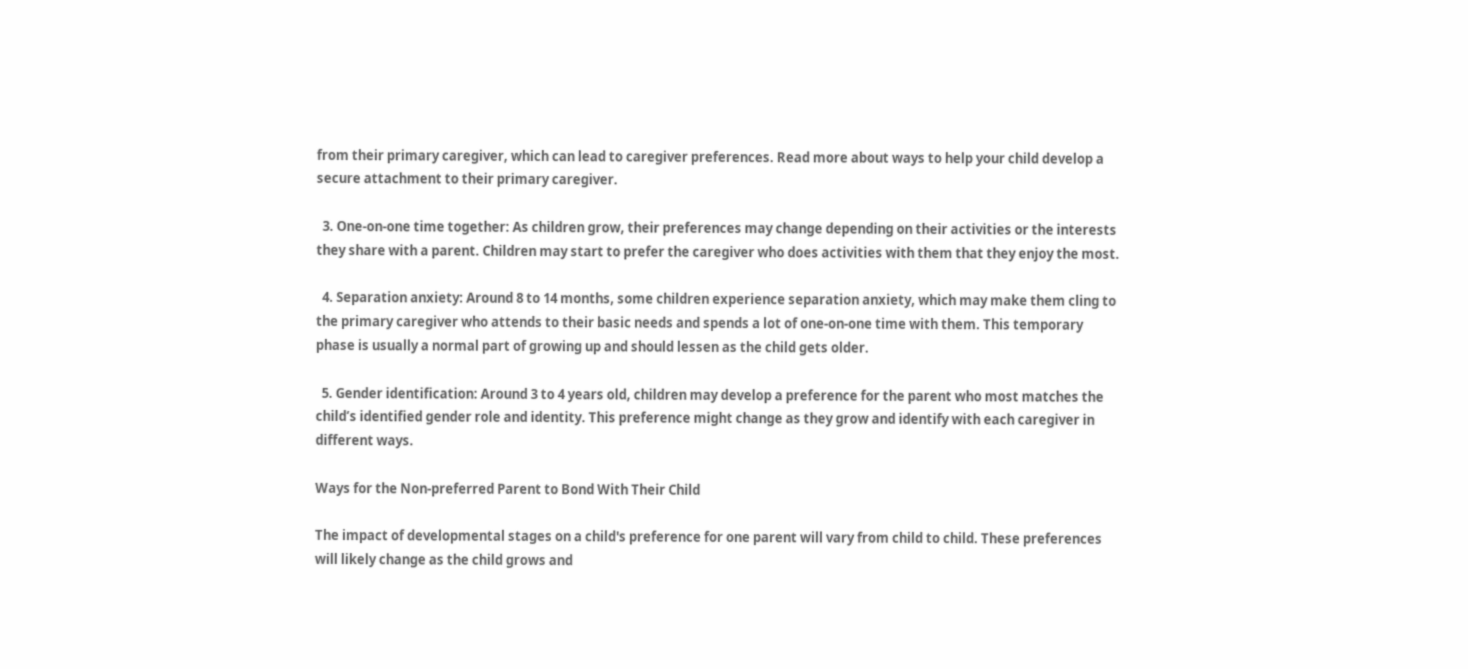from their primary caregiver, which can lead to caregiver preferences. Read more about ways to help your child develop a secure attachment to their primary caregiver.

  3. One-on-one time together: As children grow, their preferences may change depending on their activities or the interests they share with a parent. Children may start to prefer the caregiver who does activities with them that they enjoy the most.

  4. Separation anxiety: Around 8 to 14 months, some children experience separation anxiety, which may make them cling to the primary caregiver who attends to their basic needs and spends a lot of one-on-one time with them. This temporary phase is usually a normal part of growing up and should lessen as the child gets older.

  5. Gender identification: Around 3 to 4 years old, children may develop a preference for the parent who most matches the child’s identified gender role and identity. This preference might change as they grow and identify with each caregiver in different ways.

Ways for the Non-preferred Parent to Bond With Their Child

The impact of developmental stages on a child's preference for one parent will vary from child to child. These preferences will likely change as the child grows and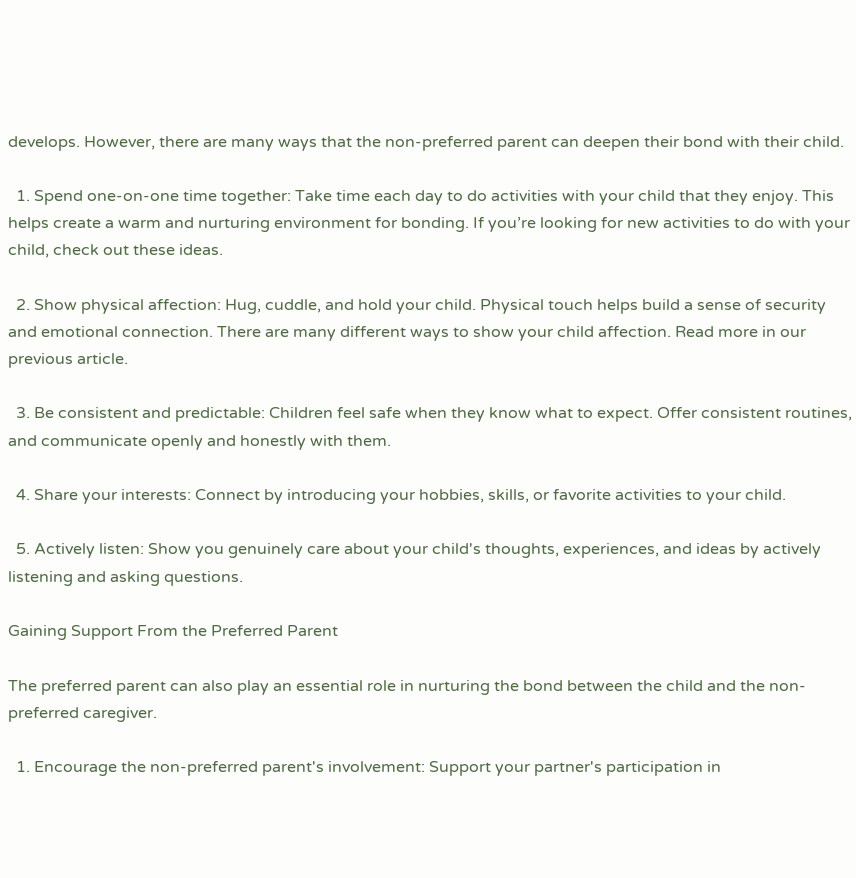develops. However, there are many ways that the non-preferred parent can deepen their bond with their child.

  1. Spend one-on-one time together: Take time each day to do activities with your child that they enjoy. This helps create a warm and nurturing environment for bonding. If you’re looking for new activities to do with your child, check out these ideas.

  2. Show physical affection: Hug, cuddle, and hold your child. Physical touch helps build a sense of security and emotional connection. There are many different ways to show your child affection. Read more in our previous article.

  3. Be consistent and predictable: Children feel safe when they know what to expect. Offer consistent routines, and communicate openly and honestly with them.

  4. Share your interests: Connect by introducing your hobbies, skills, or favorite activities to your child.

  5. Actively listen: Show you genuinely care about your child's thoughts, experiences, and ideas by actively listening and asking questions.

Gaining Support From the Preferred Parent

The preferred parent can also play an essential role in nurturing the bond between the child and the non-preferred caregiver.

  1. Encourage the non-preferred parent's involvement: Support your partner's participation in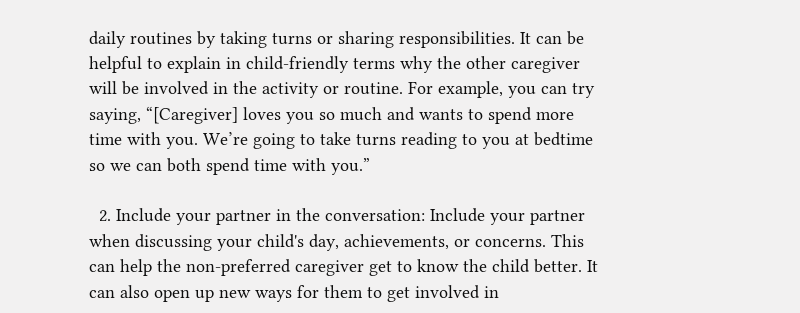daily routines by taking turns or sharing responsibilities. It can be helpful to explain in child-friendly terms why the other caregiver will be involved in the activity or routine. For example, you can try saying, “[Caregiver] loves you so much and wants to spend more time with you. We’re going to take turns reading to you at bedtime so we can both spend time with you.”

  2. Include your partner in the conversation: Include your partner when discussing your child's day, achievements, or concerns. This can help the non-preferred caregiver get to know the child better. It can also open up new ways for them to get involved in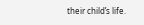their child’s life.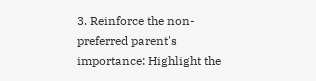3. Reinforce the non-preferred parent's importance: Highlight the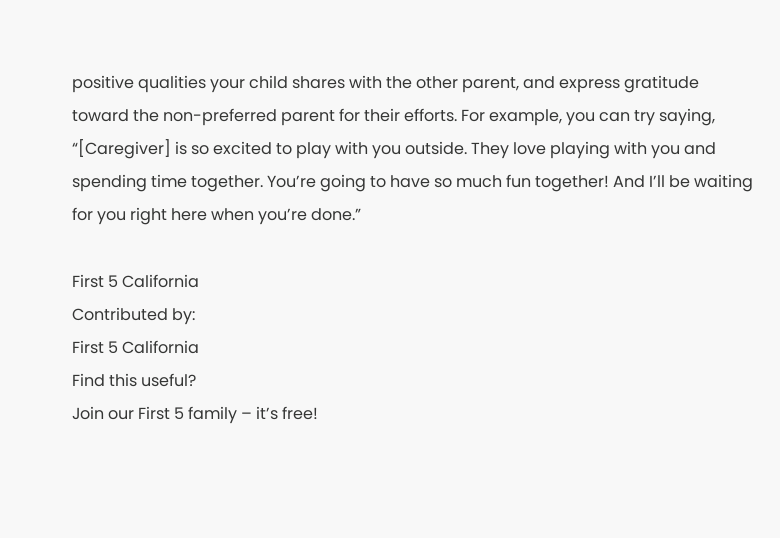positive qualities your child shares with the other parent, and express gratitude toward the non-preferred parent for their efforts. For example, you can try saying, “[Caregiver] is so excited to play with you outside. They love playing with you and spending time together. You’re going to have so much fun together! And I’ll be waiting for you right here when you’re done.”

First 5 California
Contributed by:
First 5 California
Find this useful?
Join our First 5 family – it’s free!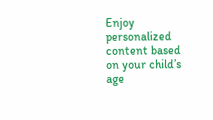Enjoy personalized content based on your child’s age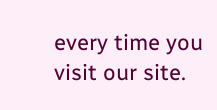every time you visit our site.